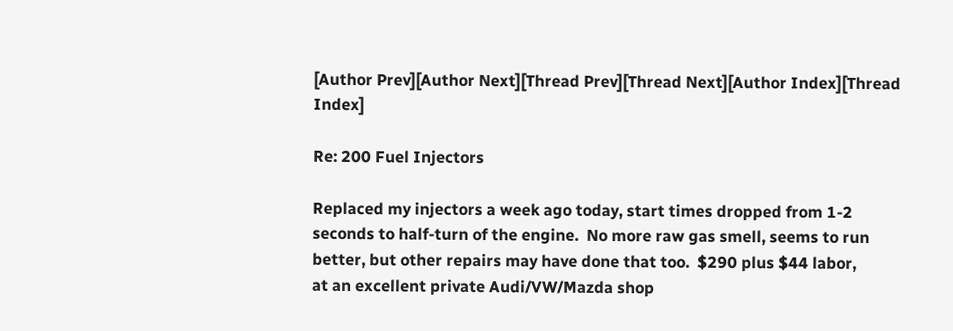[Author Prev][Author Next][Thread Prev][Thread Next][Author Index][Thread Index]

Re: 200 Fuel Injectors

Replaced my injectors a week ago today, start times dropped from 1-2
seconds to half-turn of the engine.  No more raw gas smell, seems to run
better, but other repairs may have done that too.  $290 plus $44 labor,
at an excellent private Audi/VW/Mazda shop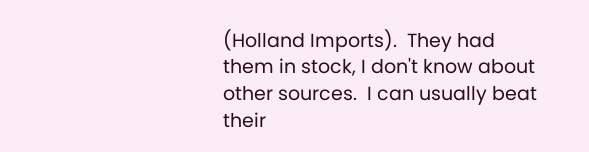(Holland Imports).  They had
them in stock, I don't know about other sources.  I can usually beat
their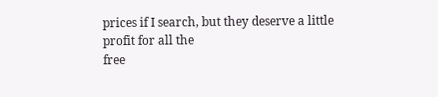prices if I search, but they deserve a little profit for all the
free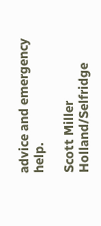advice and emergency help.

Scott Miller
Holland/Selfridge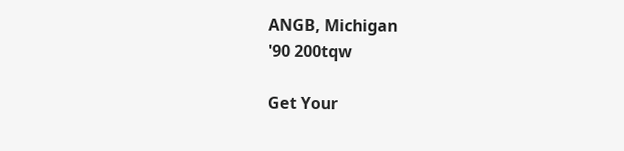ANGB, Michigan
'90 200tqw

Get Your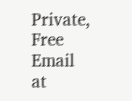Private, Free Email at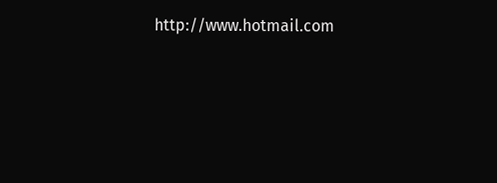http://www.hotmail.com